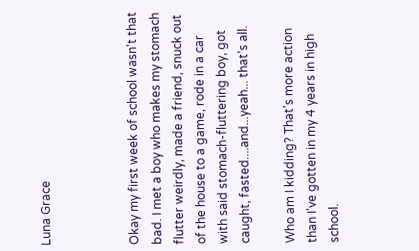Luna Grace



Okay my first week of school wasn't that bad. I met a boy who makes my stomach flutter weirdly, made a friend, snuck out of the house to a game, rode in a car with said stomach-fluttering boy, got caught, fasted....and...yeah... that's all.

Who am I kidding? That's more action than I've gotten in my 4 years in high school.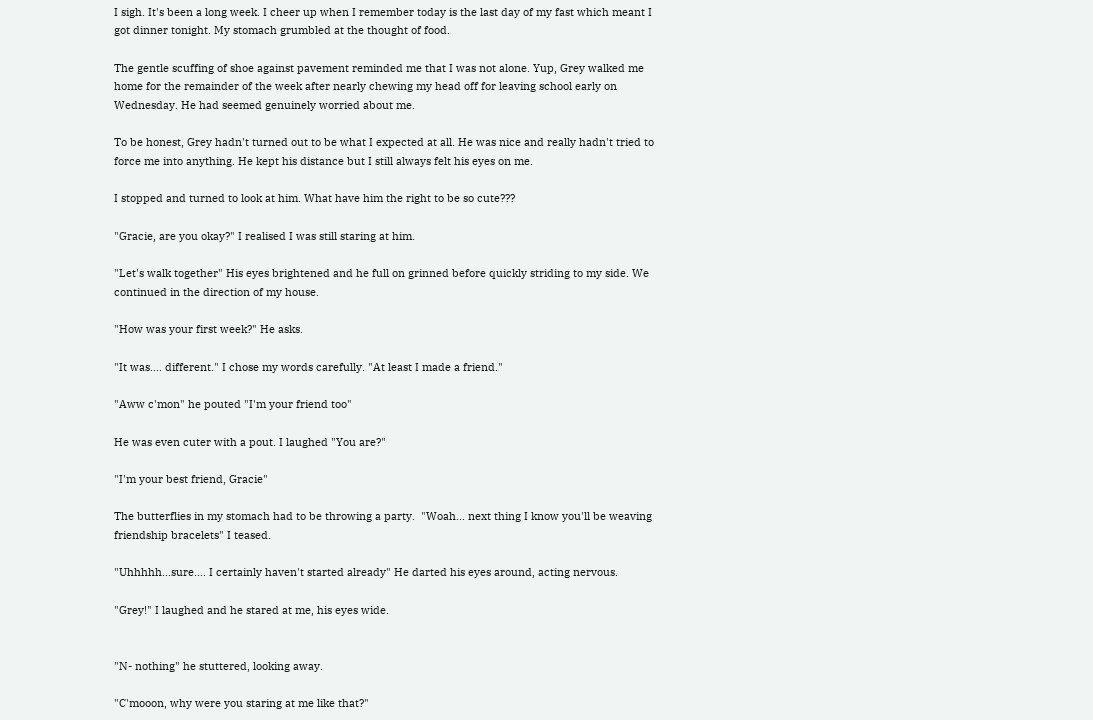I sigh. It's been a long week. I cheer up when I remember today is the last day of my fast which meant I got dinner tonight. My stomach grumbled at the thought of food.

The gentle scuffing of shoe against pavement reminded me that I was not alone. Yup, Grey walked me home for the remainder of the week after nearly chewing my head off for leaving school early on Wednesday. He had seemed genuinely worried about me.

To be honest, Grey hadn't turned out to be what I expected at all. He was nice and really hadn't tried to force me into anything. He kept his distance but I still always felt his eyes on me.

I stopped and turned to look at him. What have him the right to be so cute???

"Gracie, are you okay?" I realised I was still staring at him.

"Let's walk together" His eyes brightened and he full on grinned before quickly striding to my side. We continued in the direction of my house.

"How was your first week?" He asks.

"It was.... different." I chose my words carefully. "At least I made a friend."

"Aww c'mon" he pouted "I'm your friend too"

He was even cuter with a pout. I laughed "You are?"

"I'm your best friend, Gracie"

The butterflies in my stomach had to be throwing a party.  "Woah... next thing I know you'll be weaving friendship bracelets" I teased.

"Uhhhhh...sure.... I certainly haven't started already" He darted his eyes around, acting nervous.

"Grey!" I laughed and he stared at me, his eyes wide.


"N- nothing" he stuttered, looking away.

"C'mooon, why were you staring at me like that?"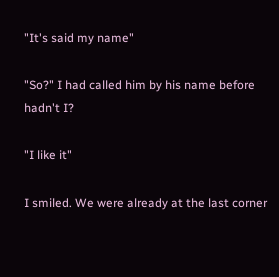"It's said my name"

"So?" I had called him by his name before hadn't I?

"I like it"

I smiled. We were already at the last corner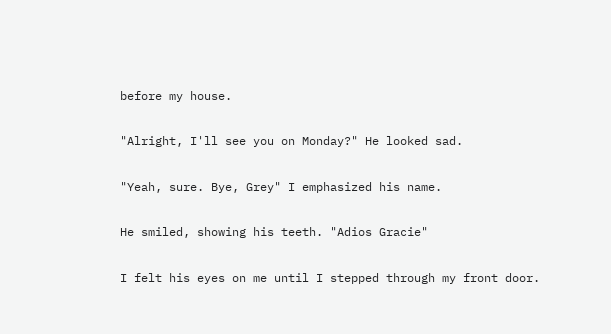before my house.

"Alright, I'll see you on Monday?" He looked sad.

"Yeah, sure. Bye, Grey" I emphasized his name.

He smiled, showing his teeth. "Adios Gracie"

I felt his eyes on me until I stepped through my front door.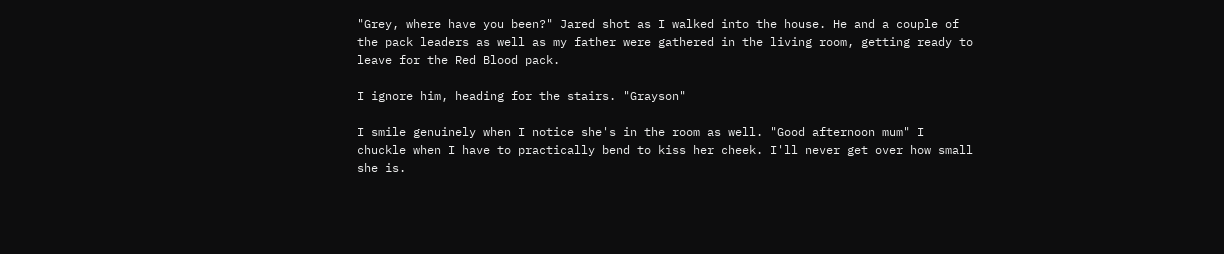"Grey, where have you been?" Jared shot as I walked into the house. He and a couple of the pack leaders as well as my father were gathered in the living room, getting ready to leave for the Red Blood pack.

I ignore him, heading for the stairs. "Grayson"

I smile genuinely when I notice she's in the room as well. "Good afternoon mum" I chuckle when I have to practically bend to kiss her cheek. I'll never get over how small she is.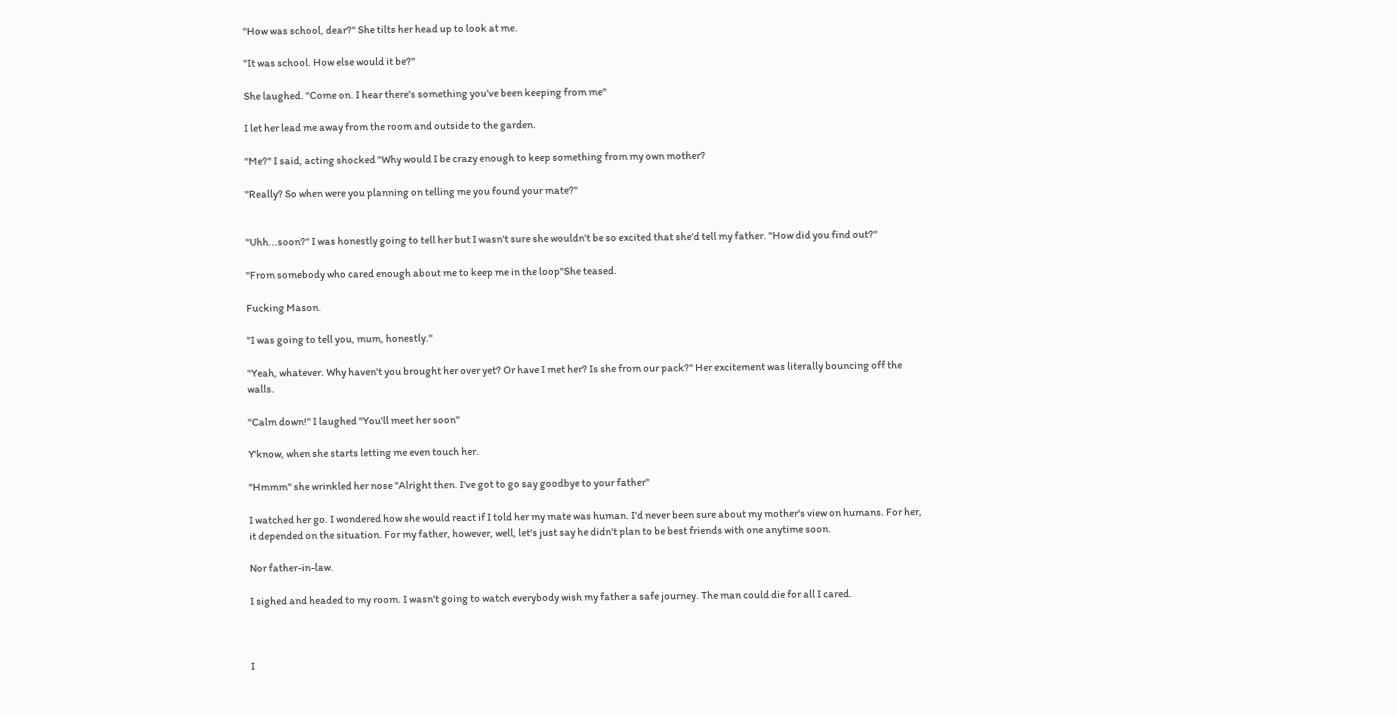"How was school, dear?" She tilts her head up to look at me.

"It was school. How else would it be?"

She laughed. "Come on. I hear there's something you've been keeping from me"

I let her lead me away from the room and outside to the garden.

"Me?" I said, acting shocked "Why would I be crazy enough to keep something from my own mother?

"Really? So when were you planning on telling me you found your mate?"


"Uhh...soon?" I was honestly going to tell her but I wasn't sure she wouldn't be so excited that she'd tell my father. "How did you find out?"

"From somebody who cared enough about me to keep me in the loop"She teased.

Fucking Mason.

"I was going to tell you, mum, honestly."

"Yeah, whatever. Why haven't you brought her over yet? Or have I met her? Is she from our pack?" Her excitement was literally bouncing off the walls.

"Calm down!" I laughed "You'll meet her soon"

Y'know, when she starts letting me even touch her.

"Hmmm" she wrinkled her nose "Alright then. I've got to go say goodbye to your father"

I watched her go. I wondered how she would react if I told her my mate was human. I'd never been sure about my mother's view on humans. For her, it depended on the situation. For my father, however, well, let's just say he didn't plan to be best friends with one anytime soon.

Nor father-in-law.

I sighed and headed to my room. I wasn't going to watch everybody wish my father a safe journey. The man could die for all I cared.



I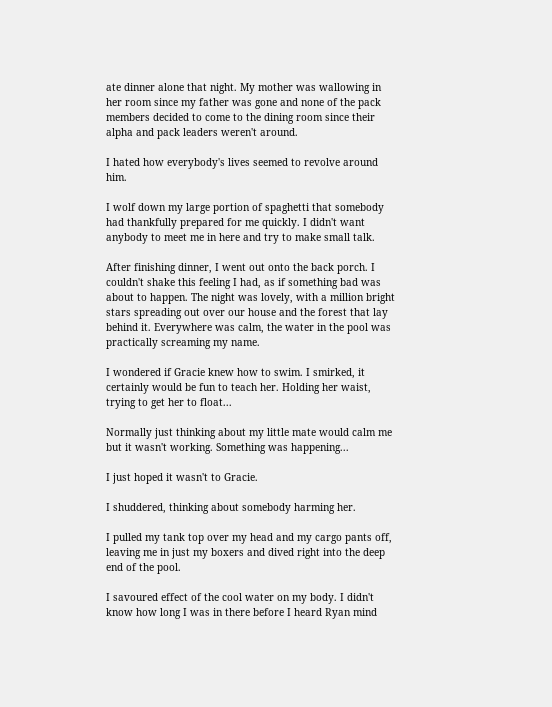ate dinner alone that night. My mother was wallowing in her room since my father was gone and none of the pack members decided to come to the dining room since their alpha and pack leaders weren't around.

I hated how everybody's lives seemed to revolve around him.

I wolf down my large portion of spaghetti that somebody had thankfully prepared for me quickly. I didn't want anybody to meet me in here and try to make small talk.

After finishing dinner, I went out onto the back porch. I couldn't shake this feeling I had, as if something bad was about to happen. The night was lovely, with a million bright stars spreading out over our house and the forest that lay behind it. Everywhere was calm, the water in the pool was practically screaming my name.

I wondered if Gracie knew how to swim. I smirked, it certainly would be fun to teach her. Holding her waist, trying to get her to float...

Normally just thinking about my little mate would calm me but it wasn't working. Something was happening...

I just hoped it wasn't to Gracie.

I shuddered, thinking about somebody harming her.

I pulled my tank top over my head and my cargo pants off, leaving me in just my boxers and dived right into the deep end of the pool.

I savoured effect of the cool water on my body. I didn't know how long I was in there before I heard Ryan mind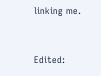linking me.


Edited: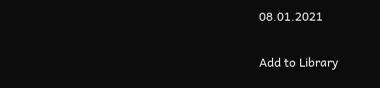08.01.2021

Add to Library